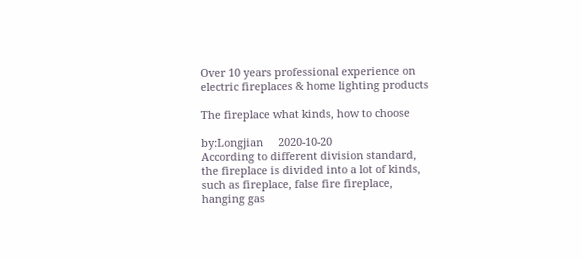Over 10 years professional experience on electric fireplaces & home lighting products

The fireplace what kinds, how to choose

by:Longjian     2020-10-20
According to different division standard, the fireplace is divided into a lot of kinds, such as fireplace, false fire fireplace, hanging gas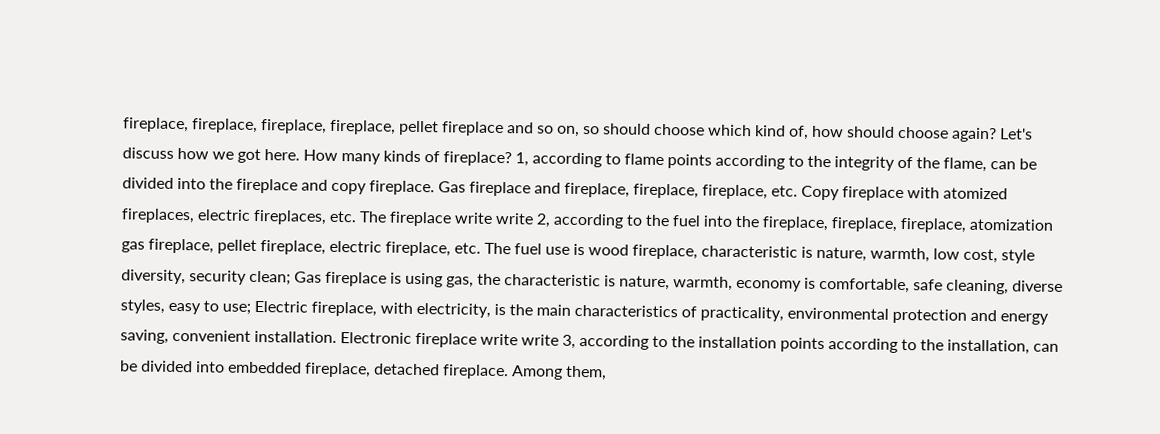fireplace, fireplace, fireplace, fireplace, pellet fireplace and so on, so should choose which kind of, how should choose again? Let's discuss how we got here. How many kinds of fireplace? 1, according to flame points according to the integrity of the flame, can be divided into the fireplace and copy fireplace. Gas fireplace and fireplace, fireplace, fireplace, etc. Copy fireplace with atomized fireplaces, electric fireplaces, etc. The fireplace write write 2, according to the fuel into the fireplace, fireplace, fireplace, atomization gas fireplace, pellet fireplace, electric fireplace, etc. The fuel use is wood fireplace, characteristic is nature, warmth, low cost, style diversity, security clean; Gas fireplace is using gas, the characteristic is nature, warmth, economy is comfortable, safe cleaning, diverse styles, easy to use; Electric fireplace, with electricity, is the main characteristics of practicality, environmental protection and energy saving, convenient installation. Electronic fireplace write write 3, according to the installation points according to the installation, can be divided into embedded fireplace, detached fireplace. Among them,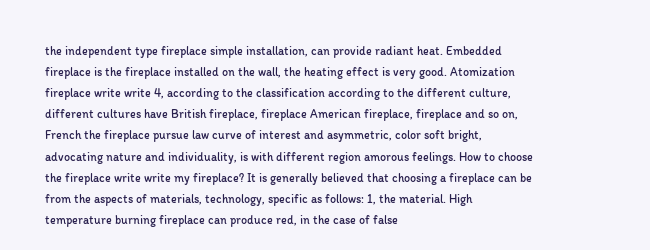the independent type fireplace simple installation, can provide radiant heat. Embedded fireplace is the fireplace installed on the wall, the heating effect is very good. Atomization fireplace write write 4, according to the classification according to the different culture, different cultures have British fireplace, fireplace American fireplace, fireplace and so on, French the fireplace pursue law curve of interest and asymmetric, color soft bright, advocating nature and individuality, is with different region amorous feelings. How to choose the fireplace write write my fireplace? It is generally believed that choosing a fireplace can be from the aspects of materials, technology, specific as follows: 1, the material. High temperature burning fireplace can produce red, in the case of false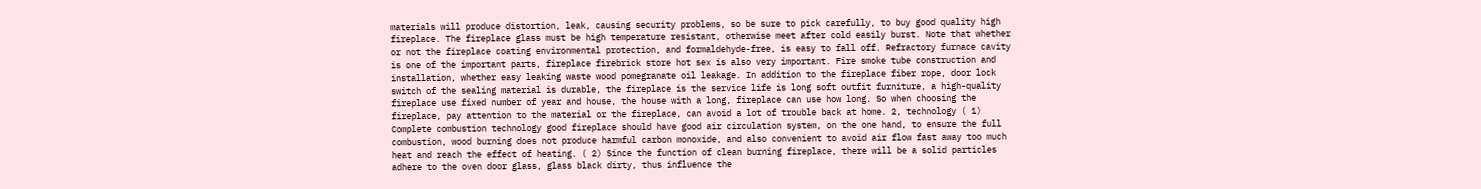materials will produce distortion, leak, causing security problems, so be sure to pick carefully, to buy good quality high fireplace. The fireplace glass must be high temperature resistant, otherwise meet after cold easily burst. Note that whether or not the fireplace coating environmental protection, and formaldehyde-free, is easy to fall off. Refractory furnace cavity is one of the important parts, fireplace firebrick store hot sex is also very important. Fire smoke tube construction and installation, whether easy leaking waste wood pomegranate oil leakage. In addition to the fireplace fiber rope, door lock switch of the sealing material is durable, the fireplace is the service life is long soft outfit furniture, a high-quality fireplace use fixed number of year and house, the house with a long, fireplace can use how long. So when choosing the fireplace, pay attention to the material or the fireplace, can avoid a lot of trouble back at home. 2, technology ( 1) Complete combustion technology good fireplace should have good air circulation system, on the one hand, to ensure the full combustion, wood burning does not produce harmful carbon monoxide, and also convenient to avoid air flow fast away too much heat and reach the effect of heating. ( 2) Since the function of clean burning fireplace, there will be a solid particles adhere to the oven door glass, glass black dirty, thus influence the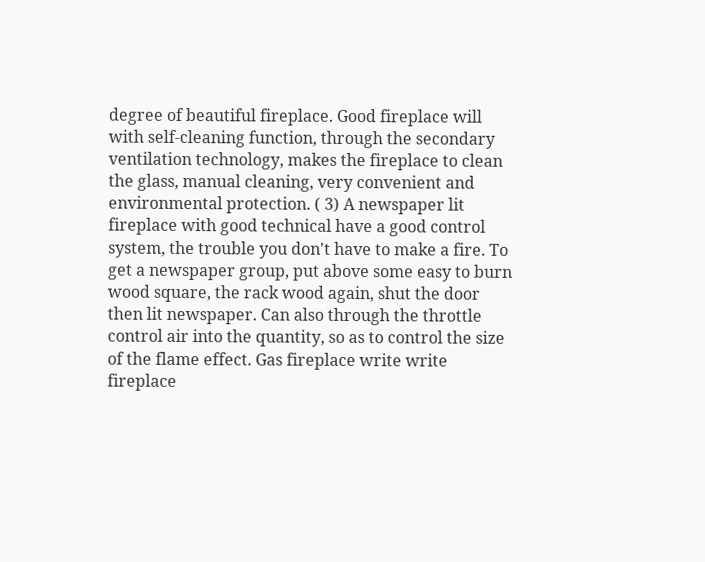degree of beautiful fireplace. Good fireplace will with self-cleaning function, through the secondary ventilation technology, makes the fireplace to clean the glass, manual cleaning, very convenient and environmental protection. ( 3) A newspaper lit fireplace with good technical have a good control system, the trouble you don't have to make a fire. To get a newspaper group, put above some easy to burn wood square, the rack wood again, shut the door then lit newspaper. Can also through the throttle control air into the quantity, so as to control the size of the flame effect. Gas fireplace write write fireplace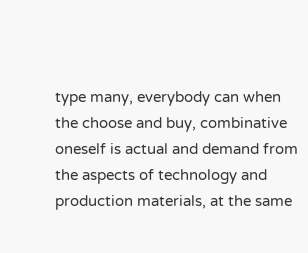type many, everybody can when the choose and buy, combinative oneself is actual and demand from the aspects of technology and production materials, at the same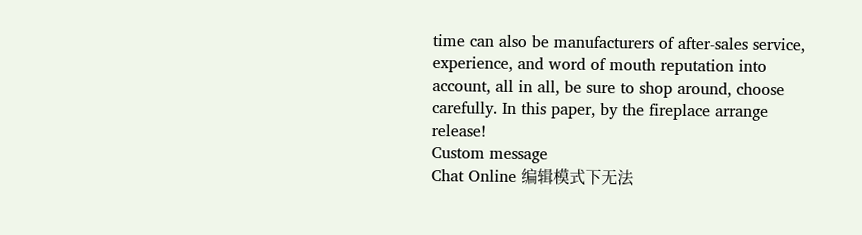time can also be manufacturers of after-sales service, experience, and word of mouth reputation into account, all in all, be sure to shop around, choose carefully. In this paper, by the fireplace arrange release!
Custom message
Chat Online 编辑模式下无法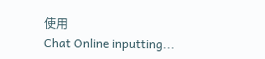使用
Chat Online inputting...